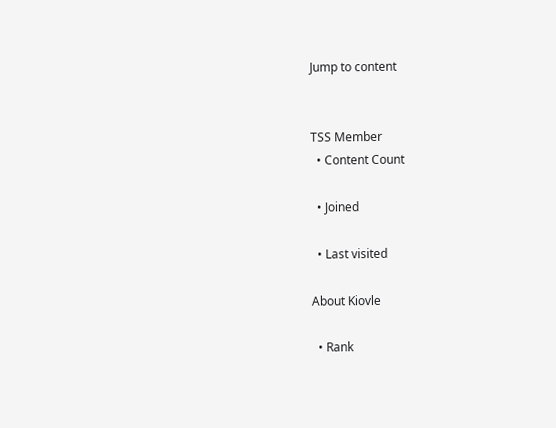Jump to content


TSS Member
  • Content Count

  • Joined

  • Last visited

About Kiovle

  • Rank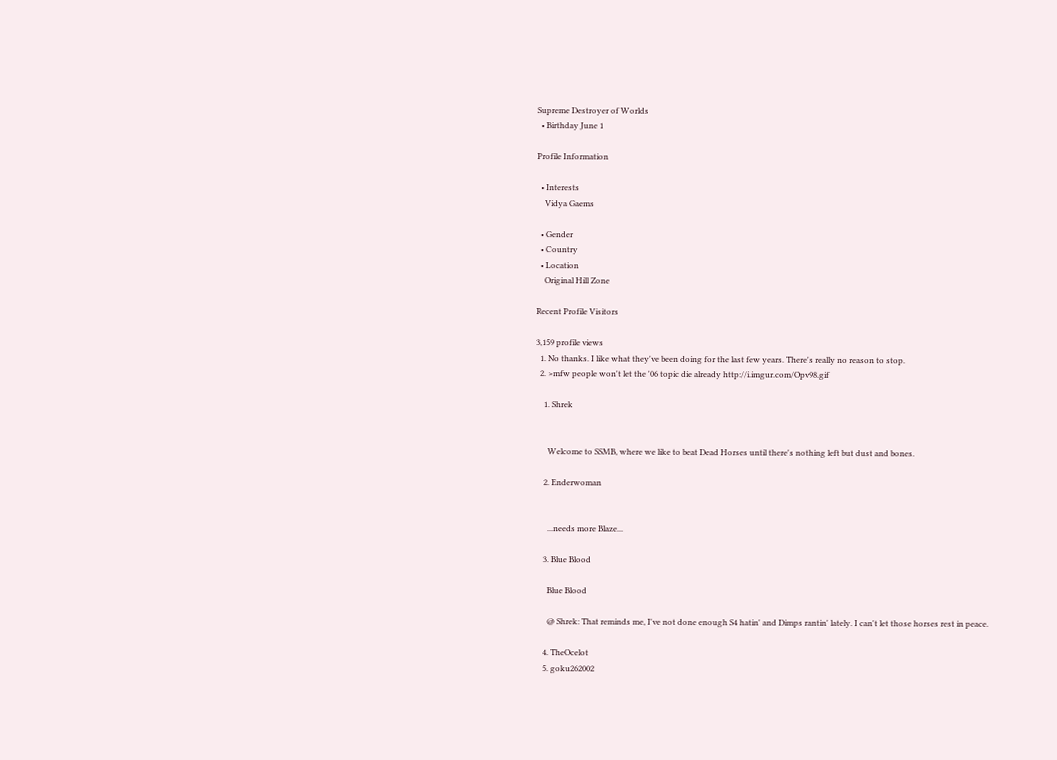Supreme Destroyer of Worlds
  • Birthday June 1

Profile Information

  • Interests
    Vidya Gaems

  • Gender
  • Country
  • Location
    Original Hill Zone

Recent Profile Visitors

3,159 profile views
  1. No thanks. I like what they've been doing for the last few years. There's really no reason to stop.
  2. >mfw people won't let the '06 topic die already http://i.imgur.com/Opv98.gif

    1. Shrek


      Welcome to SSMB, where we like to beat Dead Horses until there's nothing left but dust and bones.

    2. Enderwoman


      ...needs more Blaze...

    3. Blue Blood

      Blue Blood

      @ Shrek: That reminds me, I've not done enough S4 hatin' and Dimps rantin' lately. I can't let those horses rest in peace.

    4. TheOcelot
    5. goku262002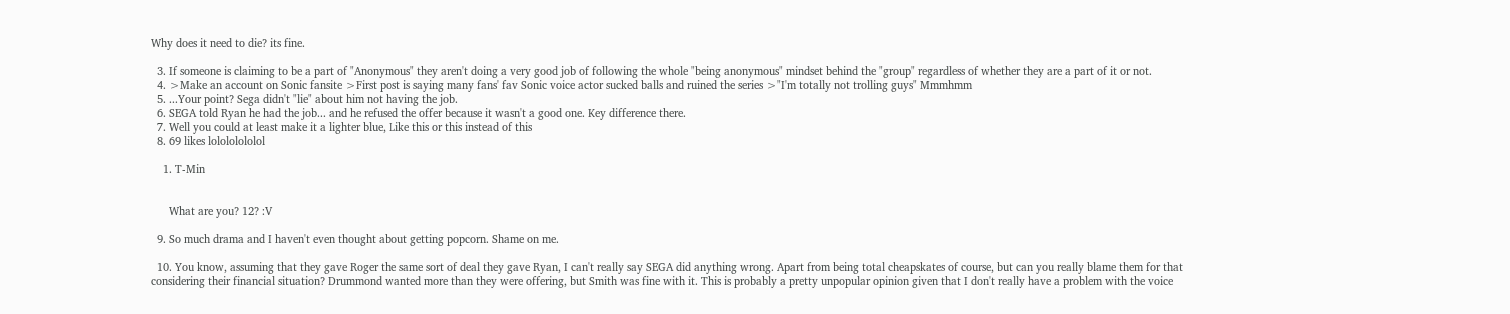Why does it need to die? its fine.

  3. If someone is claiming to be a part of "Anonymous" they aren't doing a very good job of following the whole "being anonymous" mindset behind the "group" regardless of whether they are a part of it or not.
  4. >Make an account on Sonic fansite >First post is saying many fans' fav Sonic voice actor sucked balls and ruined the series >"I'm totally not trolling guys" Mmmhmm
  5. ...Your point? Sega didn't "lie" about him not having the job.
  6. SEGA told Ryan he had the job... and he refused the offer because it wasn't a good one. Key difference there.
  7. Well you could at least make it a lighter blue, Like this or this instead of this
  8. 69 likes lolololololol

    1. T-Min


      What are you? 12? :V

  9. So much drama and I haven't even thought about getting popcorn. Shame on me.

  10. You know, assuming that they gave Roger the same sort of deal they gave Ryan, I can't really say SEGA did anything wrong. Apart from being total cheapskates of course, but can you really blame them for that considering their financial situation? Drummond wanted more than they were offering, but Smith was fine with it. This is probably a pretty unpopular opinion given that I don't really have a problem with the voice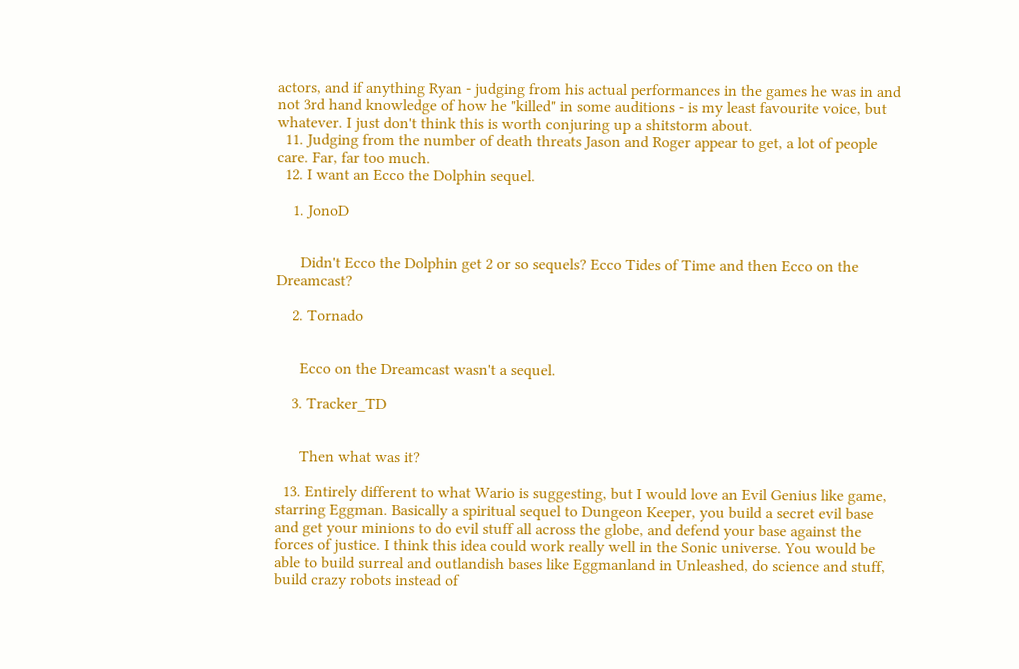actors, and if anything Ryan - judging from his actual performances in the games he was in and not 3rd hand knowledge of how he "killed" in some auditions - is my least favourite voice, but whatever. I just don't think this is worth conjuring up a shitstorm about.
  11. Judging from the number of death threats Jason and Roger appear to get, a lot of people care. Far, far too much.
  12. I want an Ecco the Dolphin sequel.

    1. JonoD


      Didn't Ecco the Dolphin get 2 or so sequels? Ecco Tides of Time and then Ecco on the Dreamcast?

    2. Tornado


      Ecco on the Dreamcast wasn't a sequel.

    3. Tracker_TD


      Then what was it?

  13. Entirely different to what Wario is suggesting, but I would love an Evil Genius like game, starring Eggman. Basically a spiritual sequel to Dungeon Keeper, you build a secret evil base and get your minions to do evil stuff all across the globe, and defend your base against the forces of justice. I think this idea could work really well in the Sonic universe. You would be able to build surreal and outlandish bases like Eggmanland in Unleashed, do science and stuff, build crazy robots instead of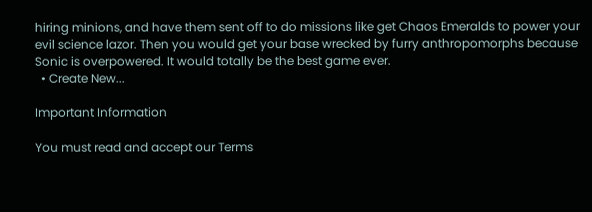hiring minions, and have them sent off to do missions like get Chaos Emeralds to power your evil science lazor. Then you would get your base wrecked by furry anthropomorphs because Sonic is overpowered. It would totally be the best game ever.
  • Create New...

Important Information

You must read and accept our Terms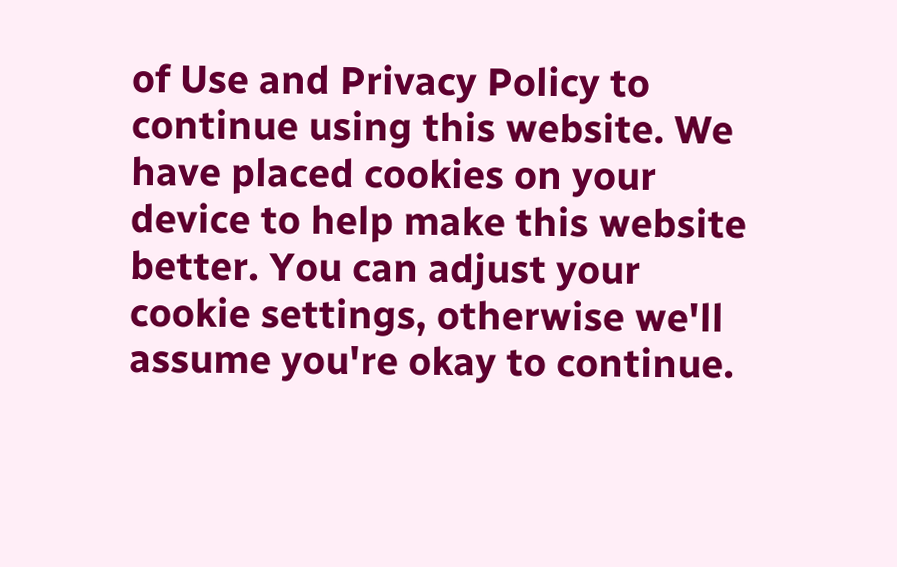of Use and Privacy Policy to continue using this website. We have placed cookies on your device to help make this website better. You can adjust your cookie settings, otherwise we'll assume you're okay to continue.